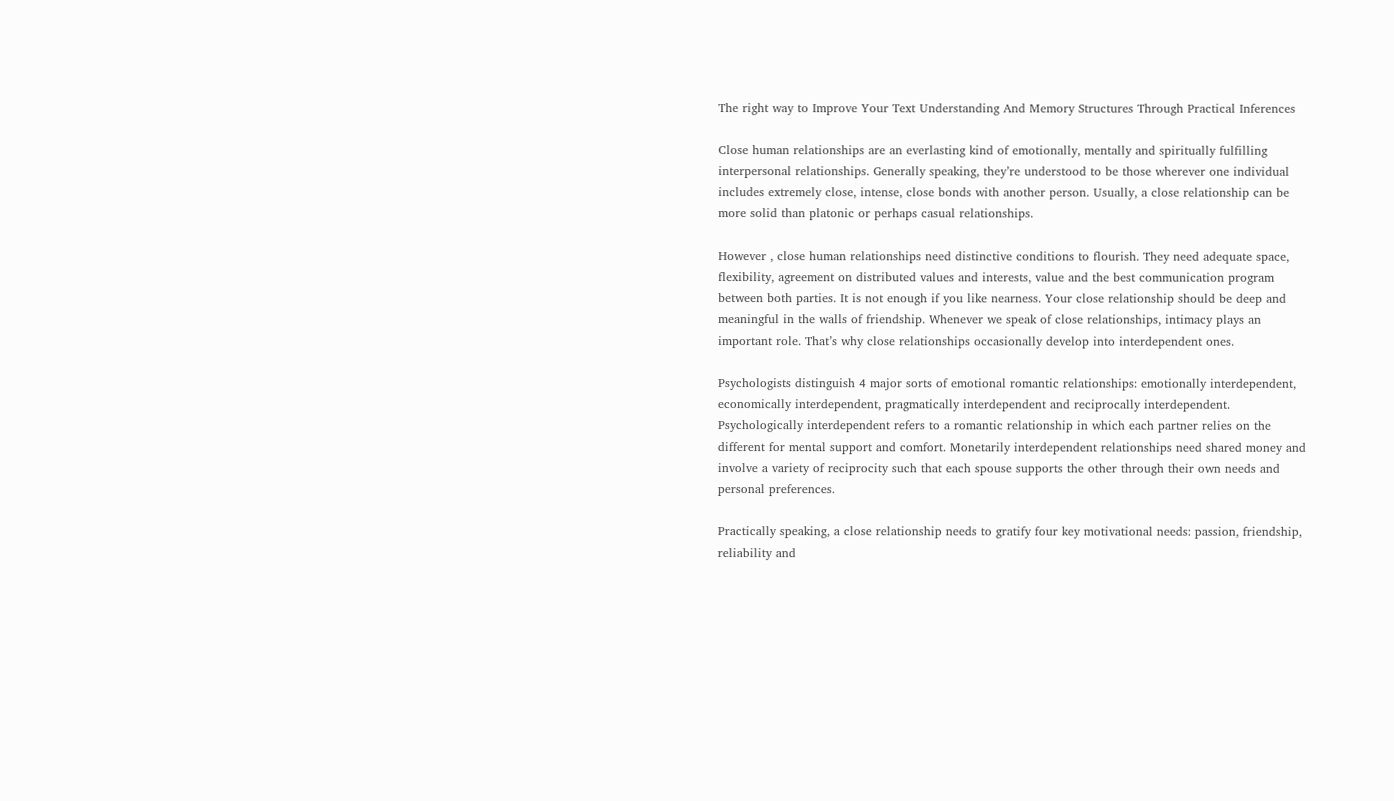The right way to Improve Your Text Understanding And Memory Structures Through Practical Inferences

Close human relationships are an everlasting kind of emotionally, mentally and spiritually fulfilling interpersonal relationships. Generally speaking, they’re understood to be those wherever one individual includes extremely close, intense, close bonds with another person. Usually, a close relationship can be more solid than platonic or perhaps casual relationships.

However , close human relationships need distinctive conditions to flourish. They need adequate space, flexibility, agreement on distributed values and interests, value and the best communication program between both parties. It is not enough if you like nearness. Your close relationship should be deep and meaningful in the walls of friendship. Whenever we speak of close relationships, intimacy plays an important role. That’s why close relationships occasionally develop into interdependent ones.

Psychologists distinguish 4 major sorts of emotional romantic relationships: emotionally interdependent, economically interdependent, pragmatically interdependent and reciprocally interdependent. Psychologically interdependent refers to a romantic relationship in which each partner relies on the different for mental support and comfort. Monetarily interdependent relationships need shared money and involve a variety of reciprocity such that each spouse supports the other through their own needs and personal preferences.

Practically speaking, a close relationship needs to gratify four key motivational needs: passion, friendship, reliability and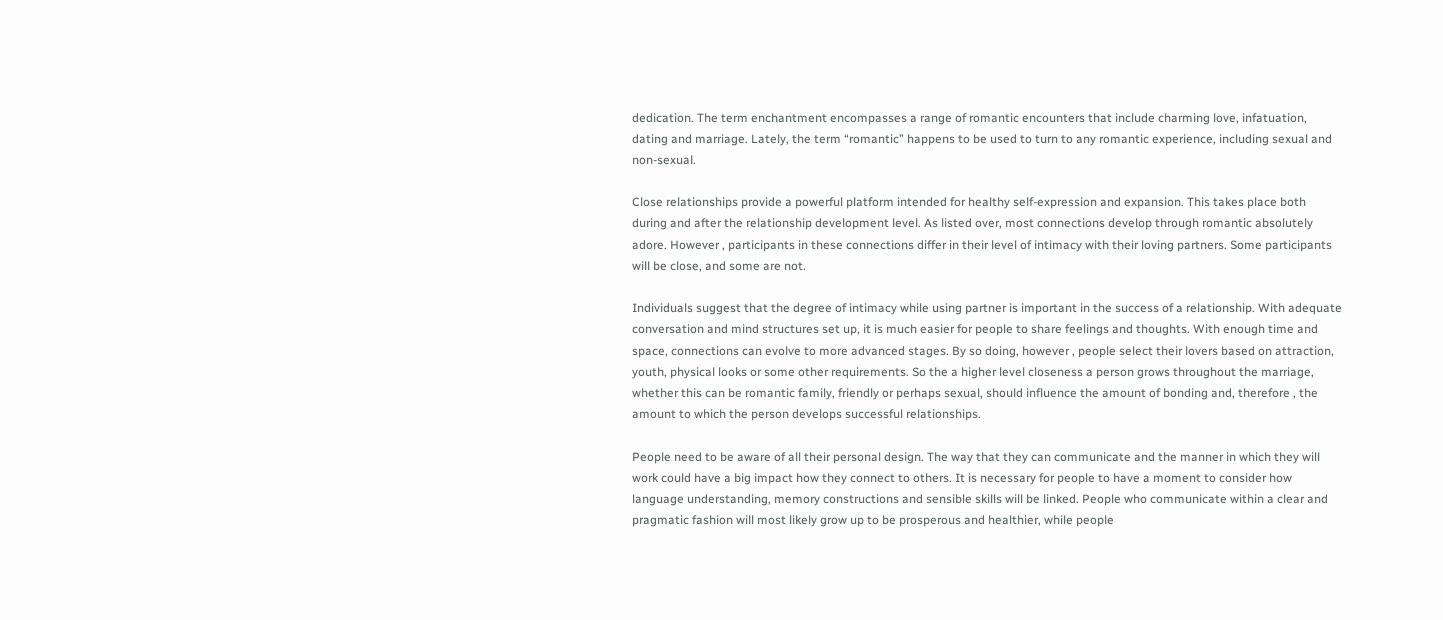dedication. The term enchantment encompasses a range of romantic encounters that include charming love, infatuation, dating and marriage. Lately, the term “romantic” happens to be used to turn to any romantic experience, including sexual and non-sexual.

Close relationships provide a powerful platform intended for healthy self-expression and expansion. This takes place both during and after the relationship development level. As listed over, most connections develop through romantic absolutely adore. However , participants in these connections differ in their level of intimacy with their loving partners. Some participants will be close, and some are not.

Individuals suggest that the degree of intimacy while using partner is important in the success of a relationship. With adequate conversation and mind structures set up, it is much easier for people to share feelings and thoughts. With enough time and space, connections can evolve to more advanced stages. By so doing, however , people select their lovers based on attraction, youth, physical looks or some other requirements. So the a higher level closeness a person grows throughout the marriage, whether this can be romantic family, friendly or perhaps sexual, should influence the amount of bonding and, therefore , the amount to which the person develops successful relationships.

People need to be aware of all their personal design. The way that they can communicate and the manner in which they will work could have a big impact how they connect to others. It is necessary for people to have a moment to consider how language understanding, memory constructions and sensible skills will be linked. People who communicate within a clear and pragmatic fashion will most likely grow up to be prosperous and healthier, while people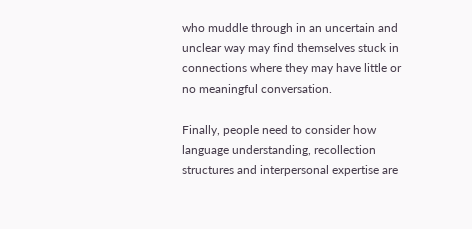who muddle through in an uncertain and unclear way may find themselves stuck in connections where they may have little or no meaningful conversation.

Finally, people need to consider how language understanding, recollection structures and interpersonal expertise are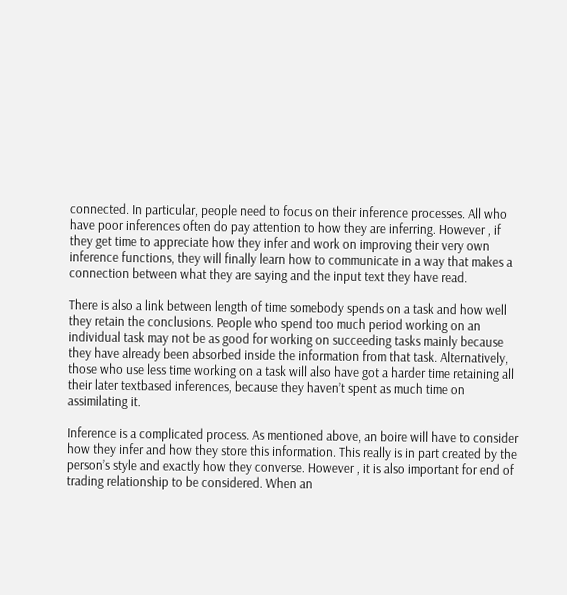connected. In particular, people need to focus on their inference processes. All who have poor inferences often do pay attention to how they are inferring. However , if they get time to appreciate how they infer and work on improving their very own inference functions, they will finally learn how to communicate in a way that makes a connection between what they are saying and the input text they have read.

There is also a link between length of time somebody spends on a task and how well they retain the conclusions. People who spend too much period working on an individual task may not be as good for working on succeeding tasks mainly because they have already been absorbed inside the information from that task. Alternatively, those who use less time working on a task will also have got a harder time retaining all their later textbased inferences, because they haven’t spent as much time on assimilating it.

Inference is a complicated process. As mentioned above, an boire will have to consider how they infer and how they store this information. This really is in part created by the person’s style and exactly how they converse. However , it is also important for end of trading relationship to be considered. When an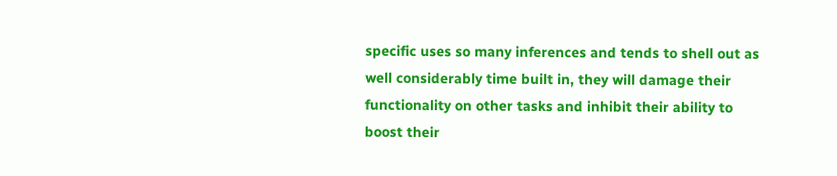specific uses so many inferences and tends to shell out as well considerably time built in, they will damage their functionality on other tasks and inhibit their ability to boost their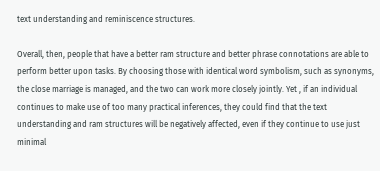text understanding and reminiscence structures.

Overall, then, people that have a better ram structure and better phrase connotations are able to perform better upon tasks. By choosing those with identical word symbolism, such as synonyms, the close marriage is managed, and the two can work more closely jointly. Yet , if an individual continues to make use of too many practical inferences, they could find that the text understanding and ram structures will be negatively affected, even if they continue to use just minimal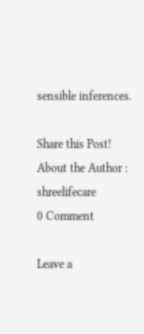sensible inferences.

Share this Post!
About the Author : shreelifecare
0 Comment

Leave a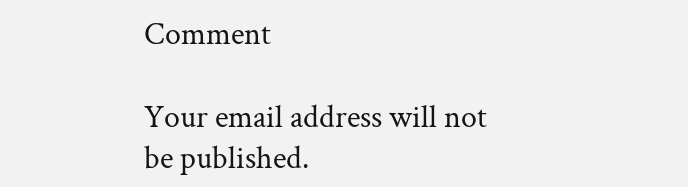Comment

Your email address will not be published.